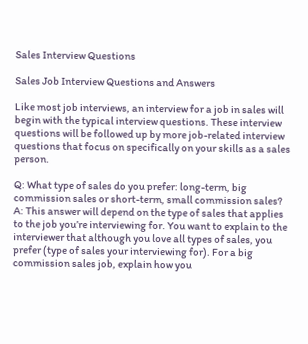Sales Interview Questions

Sales Job Interview Questions and Answers

Like most job interviews, an interview for a job in sales will begin with the typical interview questions. These interview questions will be followed up by more job-related interview questions that focus on specifically on your skills as a sales person.

Q: What type of sales do you prefer: long-term, big commission sales or short-term, small commission sales?
A: This answer will depend on the type of sales that applies to the job you’re interviewing for. You want to explain to the interviewer that although you love all types of sales, you prefer (type of sales your interviewing for). For a big commission sales job, explain how you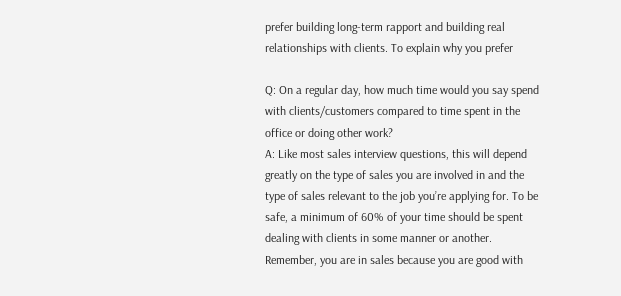prefer building long-term rapport and building real relationships with clients. To explain why you prefer

Q: On a regular day, how much time would you say spend with clients/customers compared to time spent in the office or doing other work?
A: Like most sales interview questions, this will depend greatly on the type of sales you are involved in and the type of sales relevant to the job you’re applying for. To be safe, a minimum of 60% of your time should be spent dealing with clients in some manner or another. Remember, you are in sales because you are good with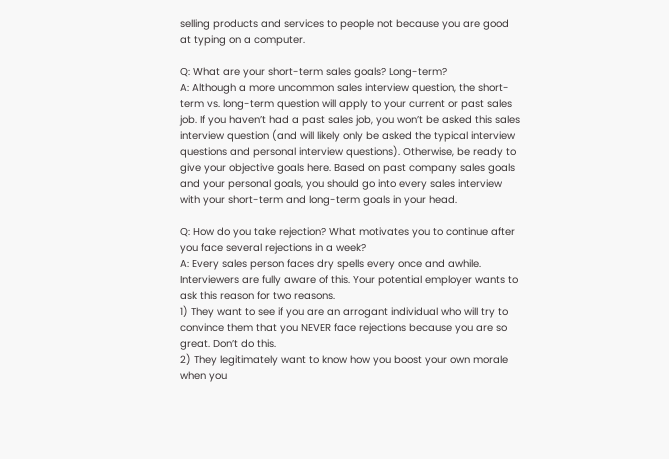selling products and services to people not because you are good at typing on a computer.

Q: What are your short-term sales goals? Long-term?
A: Although a more uncommon sales interview question, the short-term vs. long-term question will apply to your current or past sales job. If you haven’t had a past sales job, you won’t be asked this sales interview question (and will likely only be asked the typical interview questions and personal interview questions). Otherwise, be ready to give your objective goals here. Based on past company sales goals and your personal goals, you should go into every sales interview with your short-term and long-term goals in your head.

Q: How do you take rejection? What motivates you to continue after you face several rejections in a week?
A: Every sales person faces dry spells every once and awhile. Interviewers are fully aware of this. Your potential employer wants to ask this reason for two reasons.
1) They want to see if you are an arrogant individual who will try to convince them that you NEVER face rejections because you are so great. Don’t do this.
2) They legitimately want to know how you boost your own morale when you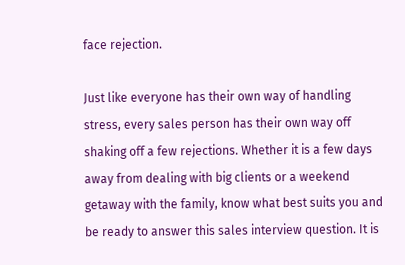face rejection.

Just like everyone has their own way of handling stress, every sales person has their own way off shaking off a few rejections. Whether it is a few days away from dealing with big clients or a weekend getaway with the family, know what best suits you and be ready to answer this sales interview question. It is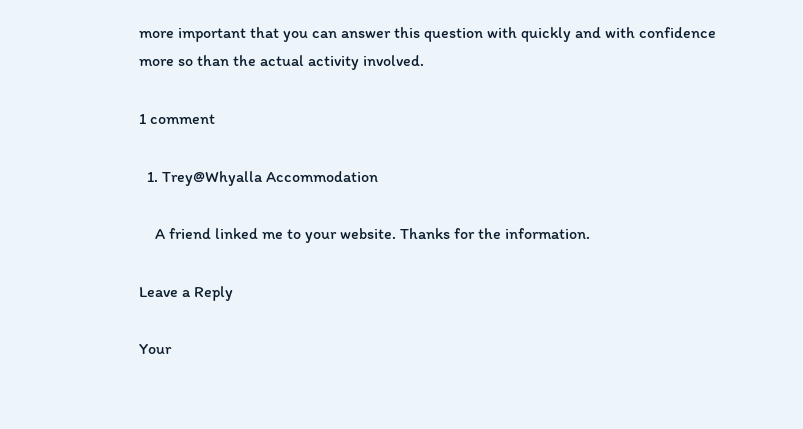more important that you can answer this question with quickly and with confidence more so than the actual activity involved.

1 comment

  1. Trey@Whyalla Accommodation

    A friend linked me to your website. Thanks for the information.

Leave a Reply

Your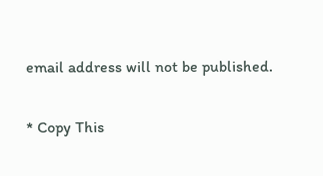email address will not be published.

* Copy This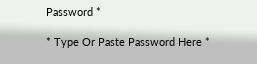Password *

* Type Or Paste Password Here *